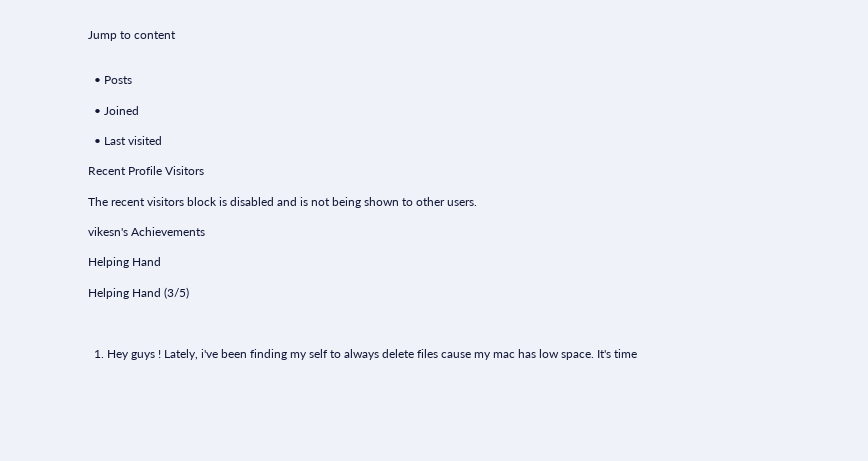Jump to content


  • Posts

  • Joined

  • Last visited

Recent Profile Visitors

The recent visitors block is disabled and is not being shown to other users.

vikesn's Achievements

Helping Hand

Helping Hand (3/5)



  1. Hey guys ! Lately, i've been finding my self to always delete files cause my mac has low space. It's time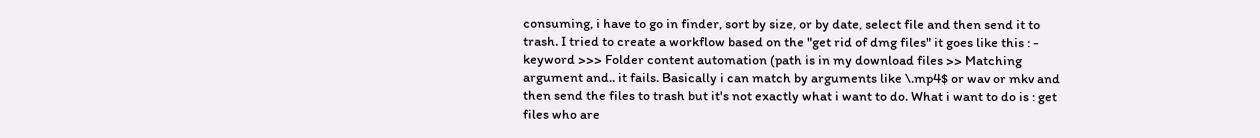consuming, i have to go in finder, sort by size, or by date, select file and then send it to trash. I tried to create a workflow based on the "get rid of dmg files" it goes like this : - keyword >>> Folder content automation (path is in my download files >> Matching argument and.. it fails. Basically i can match by arguments like \.mp4$ or wav or mkv and then send the files to trash but it's not exactly what i want to do. What i want to do is : get files who are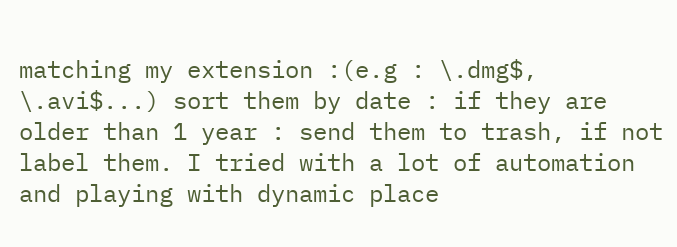matching my extension :(e.g : \.dmg$, \.avi$...) sort them by date : if they are older than 1 year : send them to trash, if not label them. I tried with a lot of automation and playing with dynamic place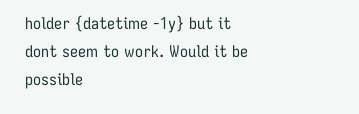holder {datetime -1y} but it dont seem to work. Would it be possible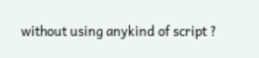without using anykind of script ?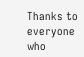Thanks to everyone who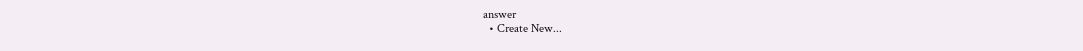answer
  • Create New...